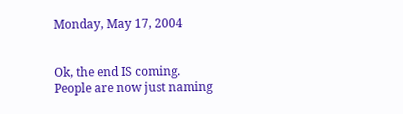Monday, May 17, 2004


Ok, the end IS coming. People are now just naming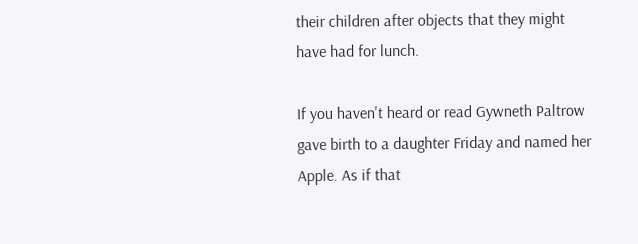their children after objects that they might have had for lunch.

If you haven't heard or read Gywneth Paltrow gave birth to a daughter Friday and named her Apple. As if that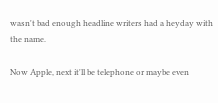wasn't bad enough headline writers had a heyday with the name.

Now Apple, next it'll be telephone or maybe even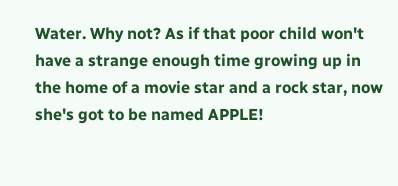Water. Why not? As if that poor child won't have a strange enough time growing up in the home of a movie star and a rock star, now she's got to be named APPLE!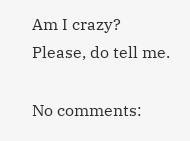Am I crazy? Please, do tell me.

No comments: